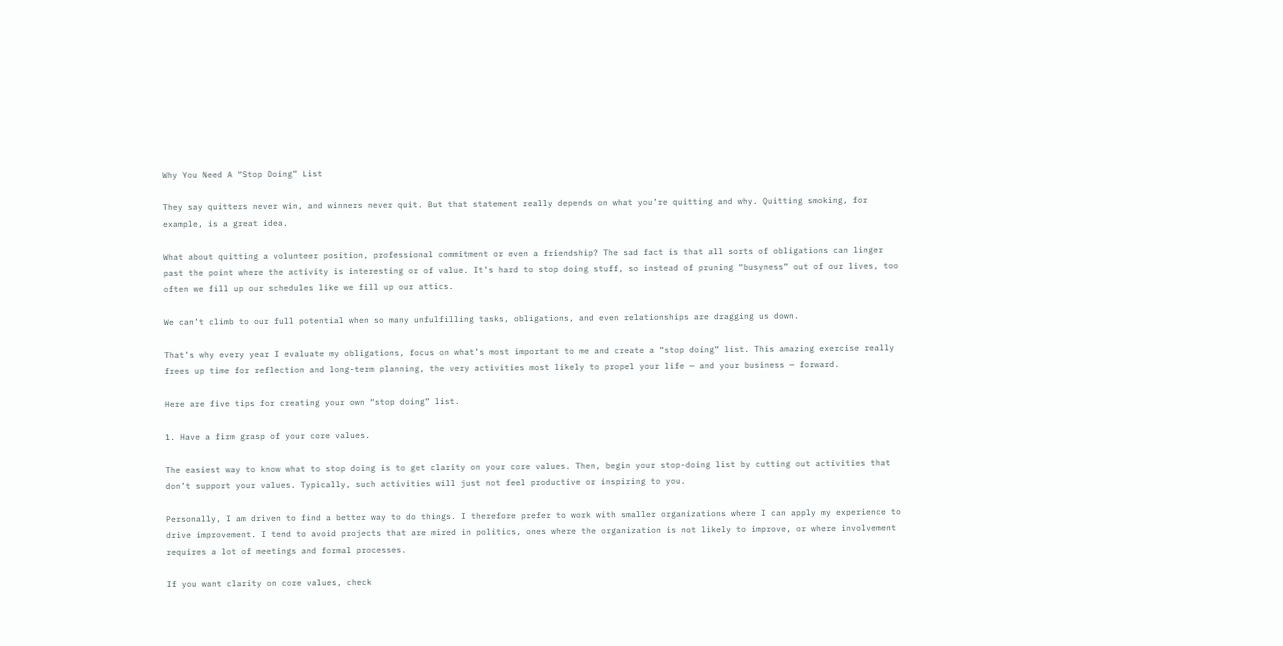Why You Need A “Stop Doing” List

They say quitters never win, and winners never quit. But that statement really depends on what you’re quitting and why. Quitting smoking, for example, is a great idea.

What about quitting a volunteer position, professional commitment or even a friendship? The sad fact is that all sorts of obligations can linger past the point where the activity is interesting or of value. It’s hard to stop doing stuff, so instead of pruning “busyness” out of our lives, too often we fill up our schedules like we fill up our attics.

We can’t climb to our full potential when so many unfulfilling tasks, obligations, and even relationships are dragging us down.

That’s why every year I evaluate my obligations, focus on what’s most important to me and create a “stop doing” list. This amazing exercise really frees up time for reflection and long-term planning, the very activities most likely to propel your life — and your business — forward.

Here are five tips for creating your own “stop doing” list.

1. Have a firm grasp of your core values.

The easiest way to know what to stop doing is to get clarity on your core values. Then, begin your stop-doing list by cutting out activities that don’t support your values. Typically, such activities will just not feel productive or inspiring to you.

Personally, I am driven to find a better way to do things. I therefore prefer to work with smaller organizations where I can apply my experience to drive improvement. I tend to avoid projects that are mired in politics, ones where the organization is not likely to improve, or where involvement requires a lot of meetings and formal processes.

If you want clarity on core values, check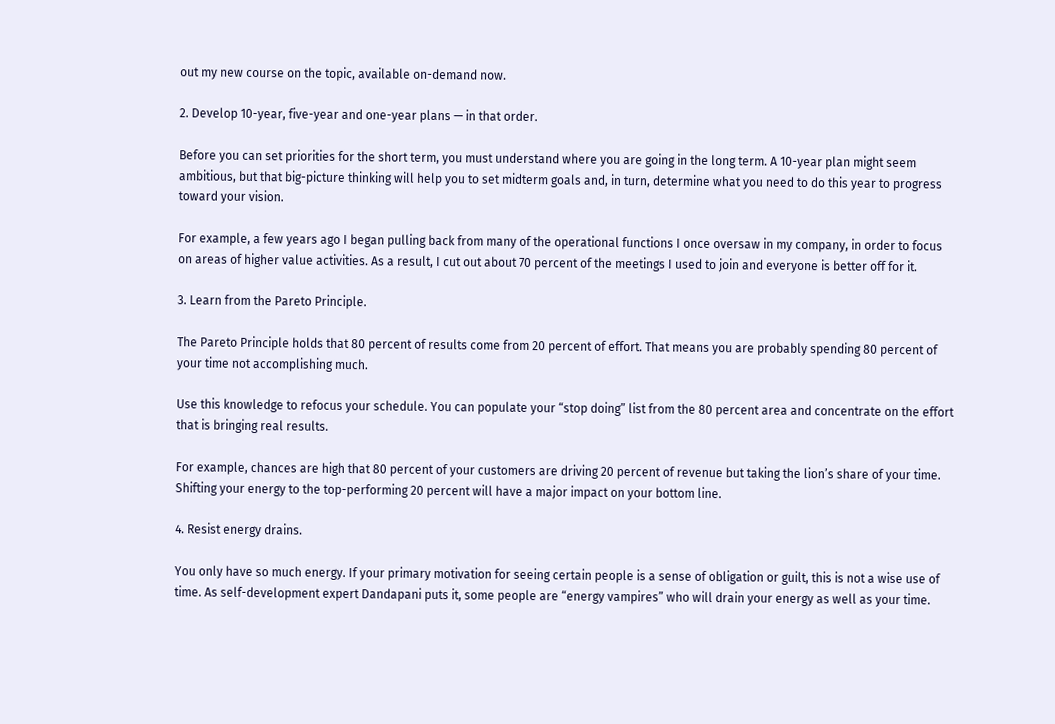out my new course on the topic, available on-demand now.

2. Develop 10-year, five-year and one-year plans — in that order.

Before you can set priorities for the short term, you must understand where you are going in the long term. A 10-year plan might seem ambitious, but that big-picture thinking will help you to set midterm goals and, in turn, determine what you need to do this year to progress toward your vision.

For example, a few years ago I began pulling back from many of the operational functions I once oversaw in my company, in order to focus on areas of higher value activities. As a result, I cut out about 70 percent of the meetings I used to join and everyone is better off for it.

3. Learn from the Pareto Principle.

The Pareto Principle holds that 80 percent of results come from 20 percent of effort. That means you are probably spending 80 percent of your time not accomplishing much.

Use this knowledge to refocus your schedule. You can populate your “stop doing” list from the 80 percent area and concentrate on the effort that is bringing real results.

For example, chances are high that 80 percent of your customers are driving 20 percent of revenue but taking the lion’s share of your time. Shifting your energy to the top-performing 20 percent will have a major impact on your bottom line.

4. Resist energy drains.

You only have so much energy. If your primary motivation for seeing certain people is a sense of obligation or guilt, this is not a wise use of time. As self-development expert Dandapani puts it, some people are “energy vampires” who will drain your energy as well as your time.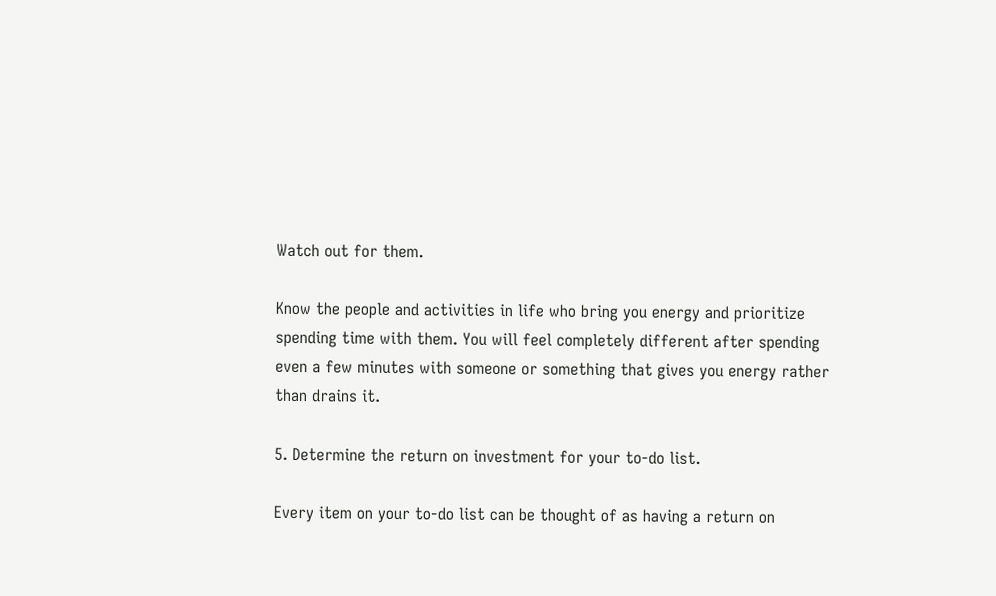Watch out for them.

Know the people and activities in life who bring you energy and prioritize spending time with them. You will feel completely different after spending even a few minutes with someone or something that gives you energy rather than drains it.

5. Determine the return on investment for your to-do list.

Every item on your to-do list can be thought of as having a return on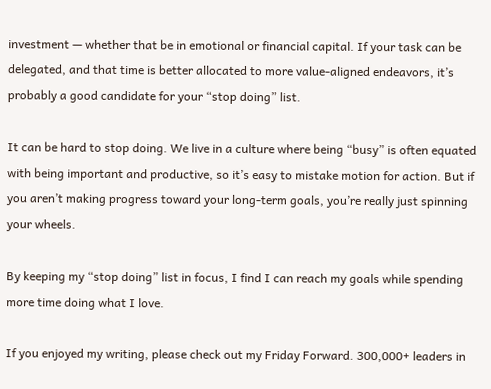investment — whether that be in emotional or financial capital. If your task can be delegated, and that time is better allocated to more value-aligned endeavors, it’s probably a good candidate for your “stop doing” list.

It can be hard to stop doing. We live in a culture where being “busy” is often equated with being important and productive, so it’s easy to mistake motion for action. But if you aren’t making progress toward your long-term goals, you’re really just spinning your wheels.

By keeping my “stop doing” list in focus, I find I can reach my goals while spending more time doing what I love.

If you enjoyed my writing, please check out my Friday Forward. 300,000+ leaders in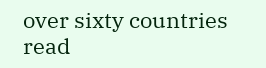over sixty countries read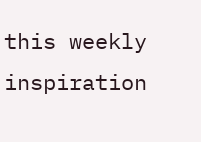this weekly inspiration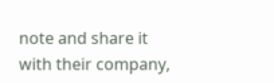note and share it with their company,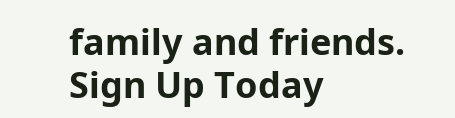family and friends. Sign Up Today